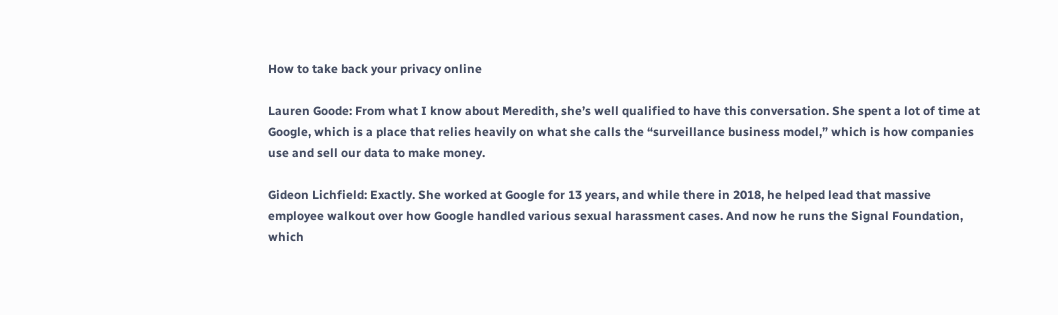How to take back your privacy online

Lauren Goode: From what I know about Meredith, she’s well qualified to have this conversation. She spent a lot of time at Google, which is a place that relies heavily on what she calls the “surveillance business model,” which is how companies use and sell our data to make money.

Gideon Lichfield: Exactly. She worked at Google for 13 years, and while there in 2018, he helped lead that massive employee walkout over how Google handled various sexual harassment cases. And now he runs the Signal Foundation, which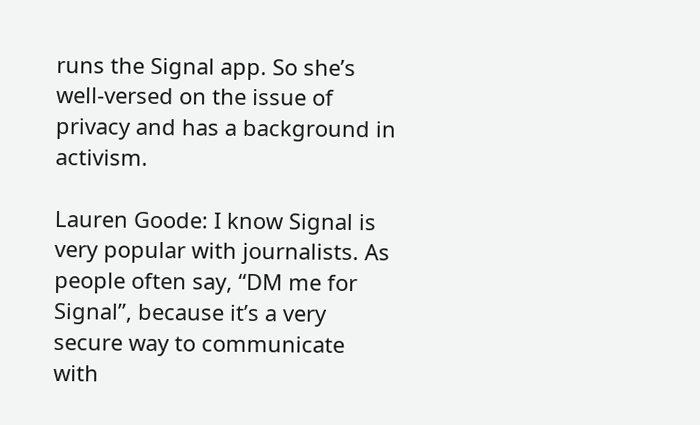runs the Signal app. So she’s well-versed on the issue of privacy and has a background in activism.

Lauren Goode: I know Signal is very popular with journalists. As people often say, “DM me for Signal”, because it’s a very secure way to communicate with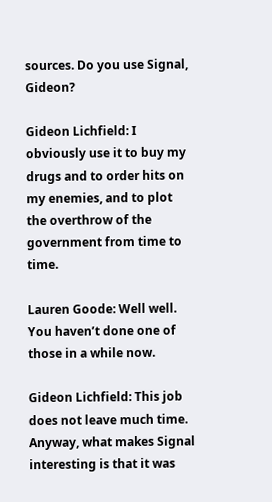sources. Do you use Signal, Gideon?

Gideon Lichfield: I obviously use it to buy my drugs and to order hits on my enemies, and to plot the overthrow of the government from time to time.

Lauren Goode: Well well. You haven’t done one of those in a while now.

Gideon Lichfield: This job does not leave much time. Anyway, what makes Signal interesting is that it was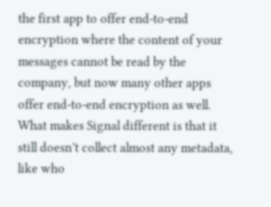the first app to offer end-to-end encryption where the content of your messages cannot be read by the company, but now many other apps offer end-to-end encryption as well. What makes Signal different is that it still doesn’t collect almost any metadata, like who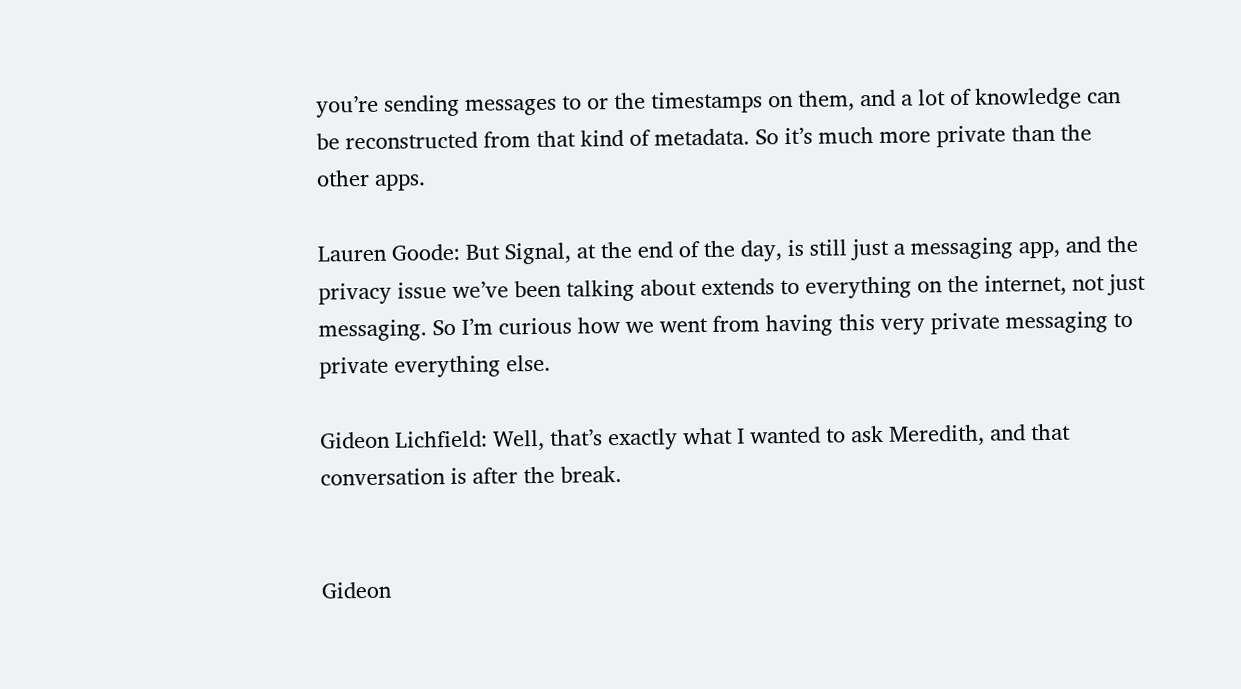you’re sending messages to or the timestamps on them, and a lot of knowledge can be reconstructed from that kind of metadata. So it’s much more private than the other apps.

Lauren Goode: But Signal, at the end of the day, is still just a messaging app, and the privacy issue we’ve been talking about extends to everything on the internet, not just messaging. So I’m curious how we went from having this very private messaging to private everything else.

Gideon Lichfield: Well, that’s exactly what I wanted to ask Meredith, and that conversation is after the break.


Gideon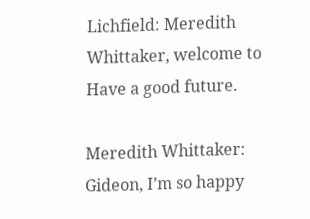Lichfield: Meredith Whittaker, welcome to Have a good future.

Meredith Whittaker: Gideon, I’m so happy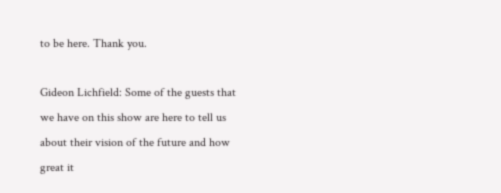to be here. Thank you.

Gideon Lichfield: Some of the guests that we have on this show are here to tell us about their vision of the future and how great it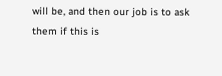will be, and then our job is to ask them if this is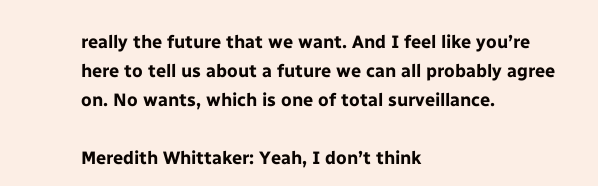really the future that we want. And I feel like you’re here to tell us about a future we can all probably agree on. No wants, which is one of total surveillance.

Meredith Whittaker: Yeah, I don’t think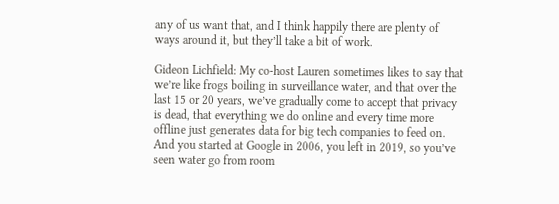any of us want that, and I think happily there are plenty of ways around it, but they’ll take a bit of work.

Gideon Lichfield: My co-host Lauren sometimes likes to say that we’re like frogs boiling in surveillance water, and that over the last 15 or 20 years, we’ve gradually come to accept that privacy is dead, that everything we do online and every time more offline just generates data for big tech companies to feed on. And you started at Google in 2006, you left in 2019, so you’ve seen water go from room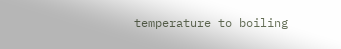temperature to boiling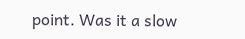point. Was it a slow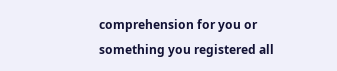comprehension for you or something you registered all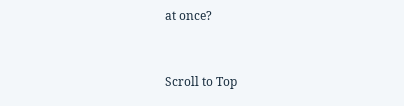at once?


Scroll to Top